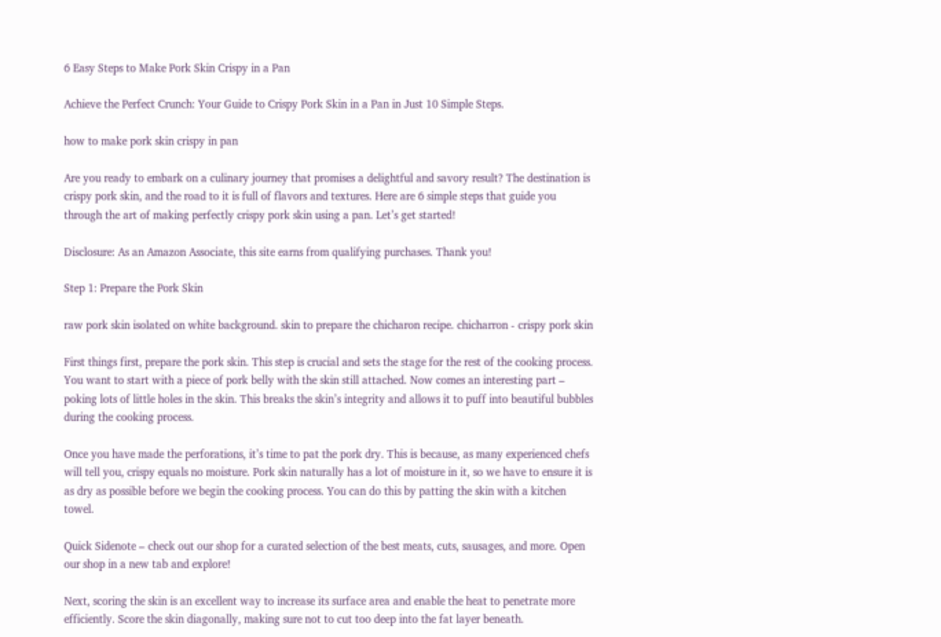6 Easy Steps to Make Pork Skin Crispy in a Pan

Achieve the Perfect Crunch: Your Guide to Crispy Pork Skin in a Pan in Just 10 Simple Steps.

how to make pork skin crispy in pan

Are you ready to embark on a culinary journey that promises a delightful and savory result? The destination is crispy pork skin, and the road to it is full of flavors and textures. Here are 6 simple steps that guide you through the art of making perfectly crispy pork skin using a pan. Let’s get started!

Disclosure: As an Amazon Associate, this site earns from qualifying purchases. Thank you!

Step 1: Prepare the Pork Skin

raw pork skin isolated on white background. skin to prepare the chicharon recipe. chicharron - crispy pork skin

First things first, prepare the pork skin. This step is crucial and sets the stage for the rest of the cooking process. You want to start with a piece of pork belly with the skin still attached. Now comes an interesting part – poking lots of little holes in the skin. This breaks the skin’s integrity and allows it to puff into beautiful bubbles during the cooking process.

Once you have made the perforations, it’s time to pat the pork dry. This is because, as many experienced chefs will tell you, crispy equals no moisture. Pork skin naturally has a lot of moisture in it, so we have to ensure it is as dry as possible before we begin the cooking process. You can do this by patting the skin with a kitchen towel.

Quick Sidenote – check out our shop for a curated selection of the best meats, cuts, sausages, and more. Open our shop in a new tab and explore!

Next, scoring the skin is an excellent way to increase its surface area and enable the heat to penetrate more efficiently. Score the skin diagonally, making sure not to cut too deep into the fat layer beneath.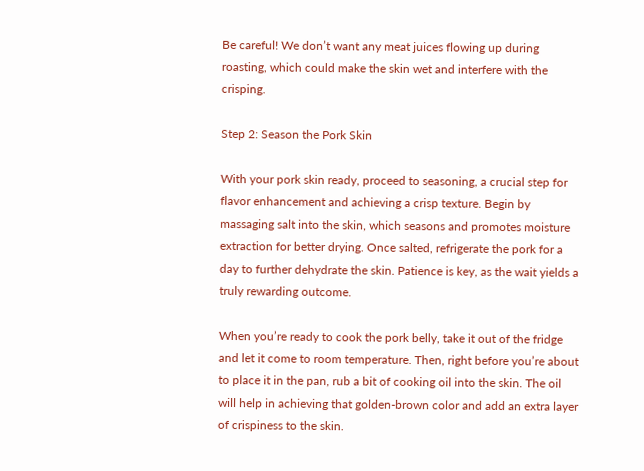Be careful! We don’t want any meat juices flowing up during roasting, which could make the skin wet and interfere with the crisping.

Step 2: Season the Pork Skin

With your pork skin ready, proceed to seasoning, a crucial step for flavor enhancement and achieving a crisp texture. Begin by massaging salt into the skin, which seasons and promotes moisture extraction for better drying. Once salted, refrigerate the pork for a day to further dehydrate the skin. Patience is key, as the wait yields a truly rewarding outcome.

When you’re ready to cook the pork belly, take it out of the fridge and let it come to room temperature. Then, right before you’re about to place it in the pan, rub a bit of cooking oil into the skin. The oil will help in achieving that golden-brown color and add an extra layer of crispiness to the skin.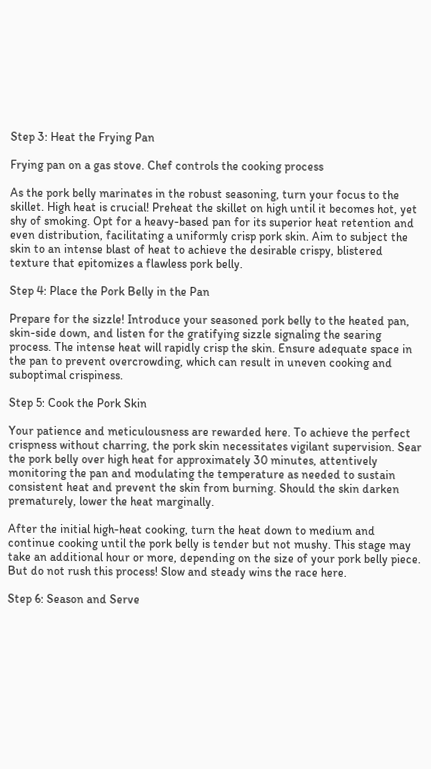Step 3: Heat the Frying Pan

Frying pan on a gas stove. Chef controls the cooking process

As the pork belly marinates in the robust seasoning, turn your focus to the skillet. High heat is crucial! Preheat the skillet on high until it becomes hot, yet shy of smoking. Opt for a heavy-based pan for its superior heat retention and even distribution, facilitating a uniformly crisp pork skin. Aim to subject the skin to an intense blast of heat to achieve the desirable crispy, blistered texture that epitomizes a flawless pork belly.

Step 4: Place the Pork Belly in the Pan

Prepare for the sizzle! Introduce your seasoned pork belly to the heated pan, skin-side down, and listen for the gratifying sizzle signaling the searing process. The intense heat will rapidly crisp the skin. Ensure adequate space in the pan to prevent overcrowding, which can result in uneven cooking and suboptimal crispiness.

Step 5: Cook the Pork Skin

Your patience and meticulousness are rewarded here. To achieve the perfect crispness without charring, the pork skin necessitates vigilant supervision. Sear the pork belly over high heat for approximately 30 minutes, attentively monitoring the pan and modulating the temperature as needed to sustain consistent heat and prevent the skin from burning. Should the skin darken prematurely, lower the heat marginally.

After the initial high-heat cooking, turn the heat down to medium and continue cooking until the pork belly is tender but not mushy. This stage may take an additional hour or more, depending on the size of your pork belly piece. But do not rush this process! Slow and steady wins the race here.

Step 6: Season and Serve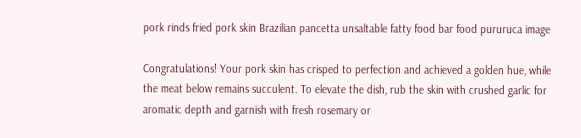pork rinds fried pork skin Brazilian pancetta unsaltable fatty food bar food pururuca image

Congratulations! Your pork skin has crisped to perfection and achieved a golden hue, while the meat below remains succulent. To elevate the dish, rub the skin with crushed garlic for aromatic depth and garnish with fresh rosemary or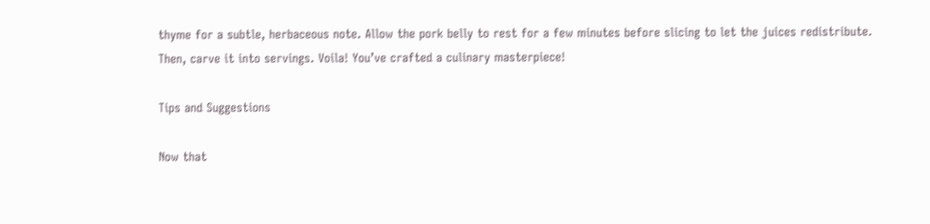thyme for a subtle, herbaceous note. Allow the pork belly to rest for a few minutes before slicing to let the juices redistribute. Then, carve it into servings. Voila! You’ve crafted a culinary masterpiece!

Tips and Suggestions

Now that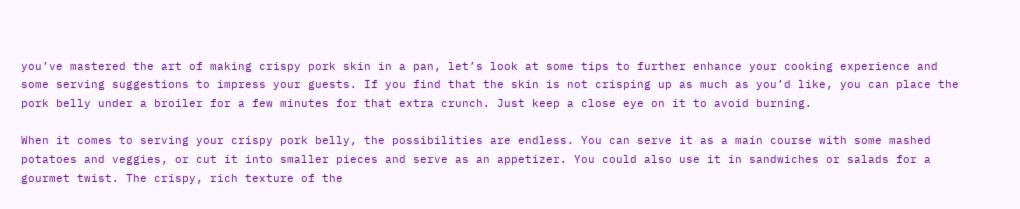you’ve mastered the art of making crispy pork skin in a pan, let’s look at some tips to further enhance your cooking experience and some serving suggestions to impress your guests. If you find that the skin is not crisping up as much as you’d like, you can place the pork belly under a broiler for a few minutes for that extra crunch. Just keep a close eye on it to avoid burning.

When it comes to serving your crispy pork belly, the possibilities are endless. You can serve it as a main course with some mashed potatoes and veggies, or cut it into smaller pieces and serve as an appetizer. You could also use it in sandwiches or salads for a gourmet twist. The crispy, rich texture of the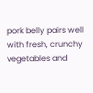pork belly pairs well with fresh, crunchy vegetables and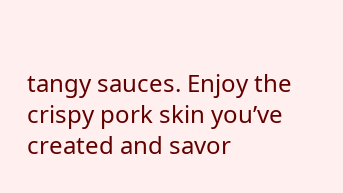tangy sauces. Enjoy the crispy pork skin you’ve created and savor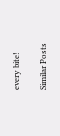every bite!

Similar Posts